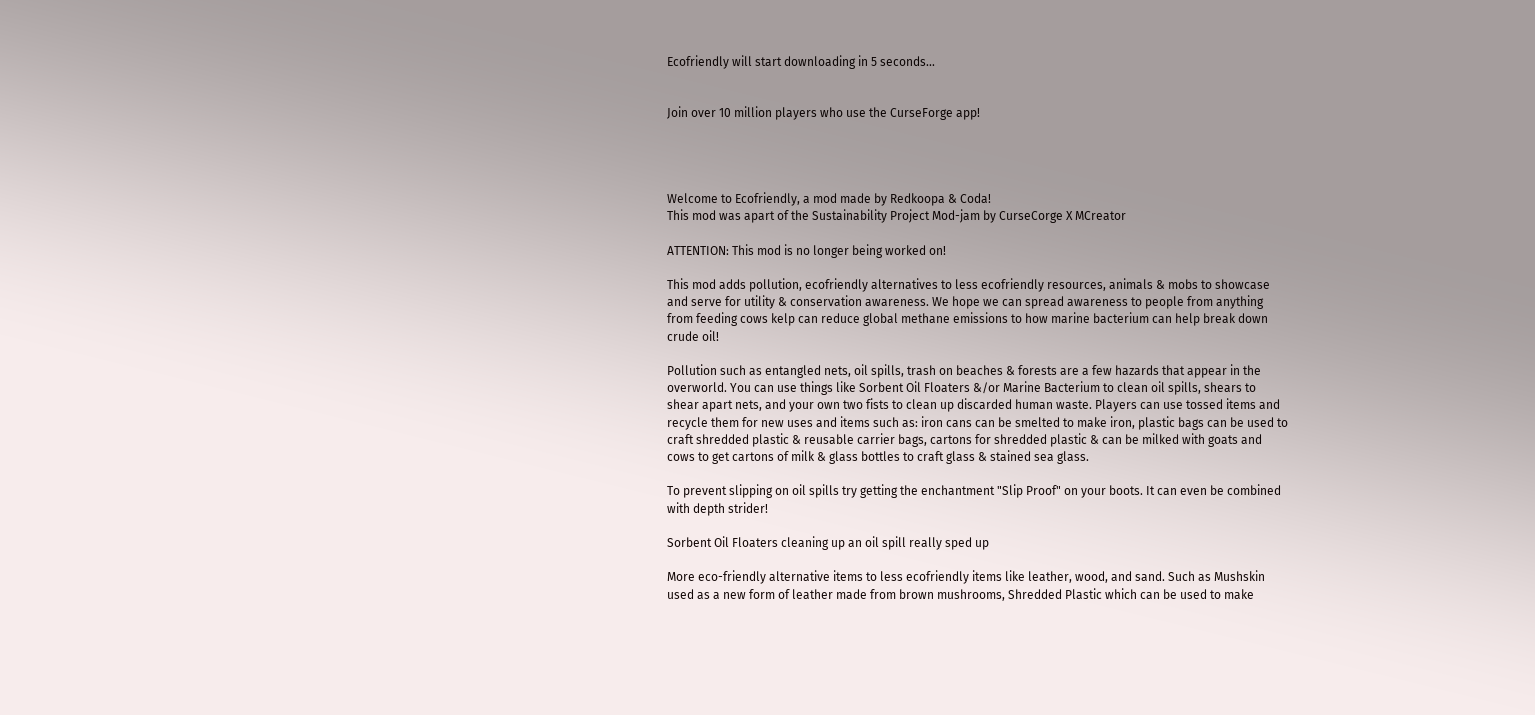Ecofriendly will start downloading in 5 seconds...


Join over 10 million players who use the CurseForge app!




Welcome to Ecofriendly, a mod made by Redkoopa & Coda!
This mod was apart of the Sustainability Project Mod-jam by CurseCorge X MCreator

ATTENTION: This mod is no longer being worked on!

This mod adds pollution, ecofriendly alternatives to less ecofriendly resources, animals & mobs to showcase and serve for utility & conservation awareness. We hope we can spread awareness to people from anything from feeding cows kelp can reduce global methane emissions to how marine bacterium can help break down crude oil!

Pollution such as entangled nets, oil spills, trash on beaches & forests are a few hazards that appear in the overworld. You can use things like Sorbent Oil Floaters &/or Marine Bacterium to clean oil spills, shears to shear apart nets, and your own two fists to clean up discarded human waste. Players can use tossed items and recycle them for new uses and items such as: iron cans can be smelted to make iron, plastic bags can be used to craft shredded plastic & reusable carrier bags, cartons for shredded plastic & can be milked with goats and cows to get cartons of milk & glass bottles to craft glass & stained sea glass.

To prevent slipping on oil spills try getting the enchantment "Slip Proof" on your boots. It can even be combined with depth strider!

Sorbent Oil Floaters cleaning up an oil spill really sped up

More eco-friendly alternative items to less ecofriendly items like leather, wood, and sand. Such as Mushskin used as a new form of leather made from brown mushrooms, Shredded Plastic which can be used to make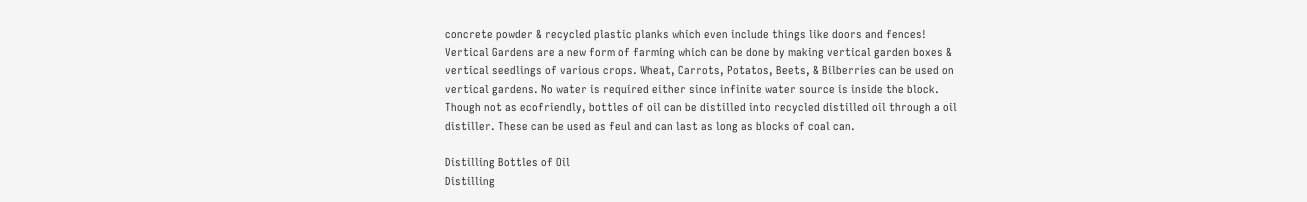concrete powder & recycled plastic planks which even include things like doors and fences!
Vertical Gardens are a new form of farming which can be done by making vertical garden boxes & vertical seedlings of various crops. Wheat, Carrots, Potatos, Beets, & Bilberries can be used on vertical gardens. No water is required either since infinite water source is inside the block.
Though not as ecofriendly, bottles of oil can be distilled into recycled distilled oil through a oil distiller. These can be used as feul and can last as long as blocks of coal can.

Distilling Bottles of Oil
Distilling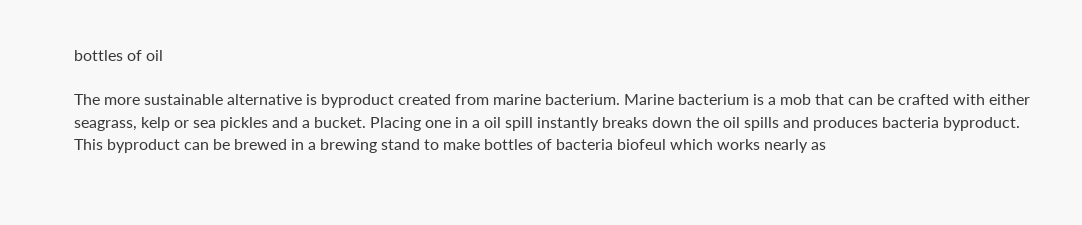bottles of oil

The more sustainable alternative is byproduct created from marine bacterium. Marine bacterium is a mob that can be crafted with either seagrass, kelp or sea pickles and a bucket. Placing one in a oil spill instantly breaks down the oil spills and produces bacteria byproduct. This byproduct can be brewed in a brewing stand to make bottles of bacteria biofeul which works nearly as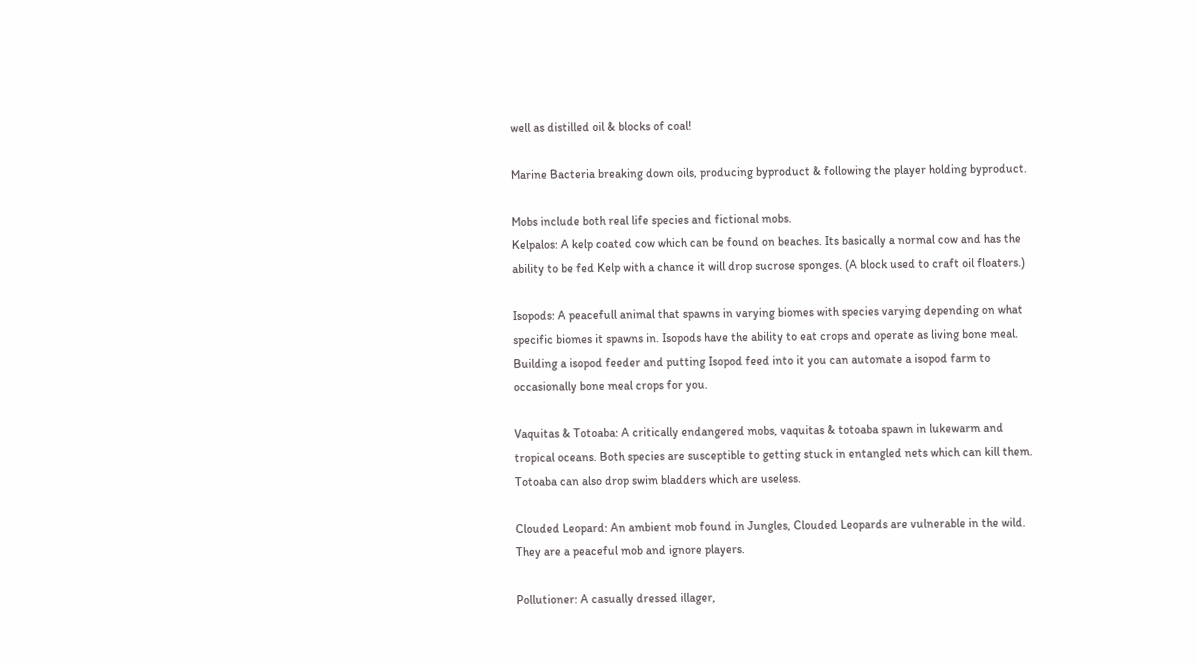well as distilled oil & blocks of coal!

Marine Bacteria breaking down oils, producing byproduct & following the player holding byproduct.

Mobs include both real life species and fictional mobs.
Kelpalos: A kelp coated cow which can be found on beaches. Its basically a normal cow and has the ability to be fed Kelp with a chance it will drop sucrose sponges. (A block used to craft oil floaters.)

Isopods: A peacefull animal that spawns in varying biomes with species varying depending on what specific biomes it spawns in. Isopods have the ability to eat crops and operate as living bone meal. Building a isopod feeder and putting Isopod feed into it you can automate a isopod farm to occasionally bone meal crops for you.

Vaquitas & Totoaba: A critically endangered mobs, vaquitas & totoaba spawn in lukewarm and tropical oceans. Both species are susceptible to getting stuck in entangled nets which can kill them. Totoaba can also drop swim bladders which are useless.

Clouded Leopard: An ambient mob found in Jungles, Clouded Leopards are vulnerable in the wild. They are a peaceful mob and ignore players.

Pollutioner: A casually dressed illager,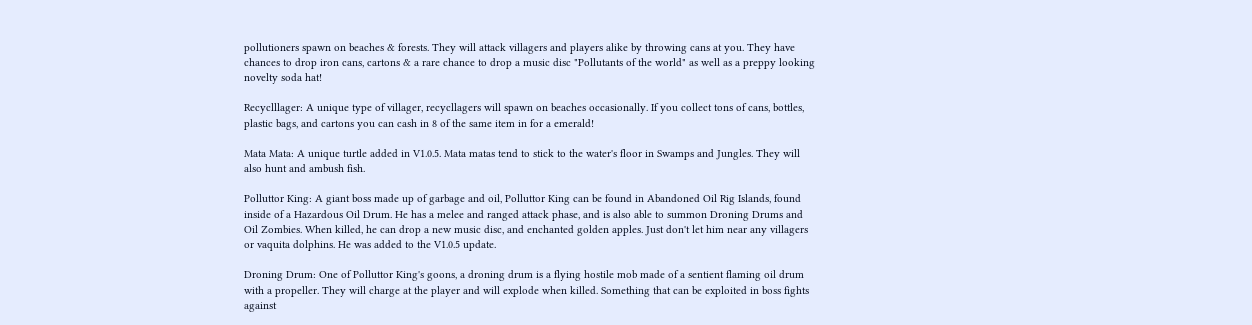pollutioners spawn on beaches & forests. They will attack villagers and players alike by throwing cans at you. They have chances to drop iron cans, cartons & a rare chance to drop a music disc "Pollutants of the world" as well as a preppy looking novelty soda hat!

Recyclllager: A unique type of villager, recycllagers will spawn on beaches occasionally. If you collect tons of cans, bottles, plastic bags, and cartons you can cash in 8 of the same item in for a emerald!

Mata Mata: A unique turtle added in V1.0.5. Mata matas tend to stick to the water's floor in Swamps and Jungles. They will also hunt and ambush fish.

Polluttor King: A giant boss made up of garbage and oil, Polluttor King can be found in Abandoned Oil Rig Islands, found inside of a Hazardous Oil Drum. He has a melee and ranged attack phase, and is also able to summon Droning Drums and Oil Zombies. When killed, he can drop a new music disc, and enchanted golden apples. Just don't let him near any villagers or vaquita dolphins. He was added to the V1.0.5 update.

Droning Drum: One of Polluttor King's goons, a droning drum is a flying hostile mob made of a sentient flaming oil drum with a propeller. They will charge at the player and will explode when killed. Something that can be exploited in boss fights against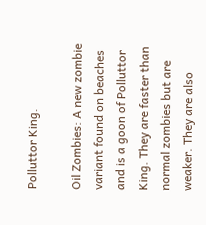Polluttor King.

Oil Zombies: A new zombie variant found on beaches and is a goon of Polluttor King. They are faster than normal zombies but are weaker. They are also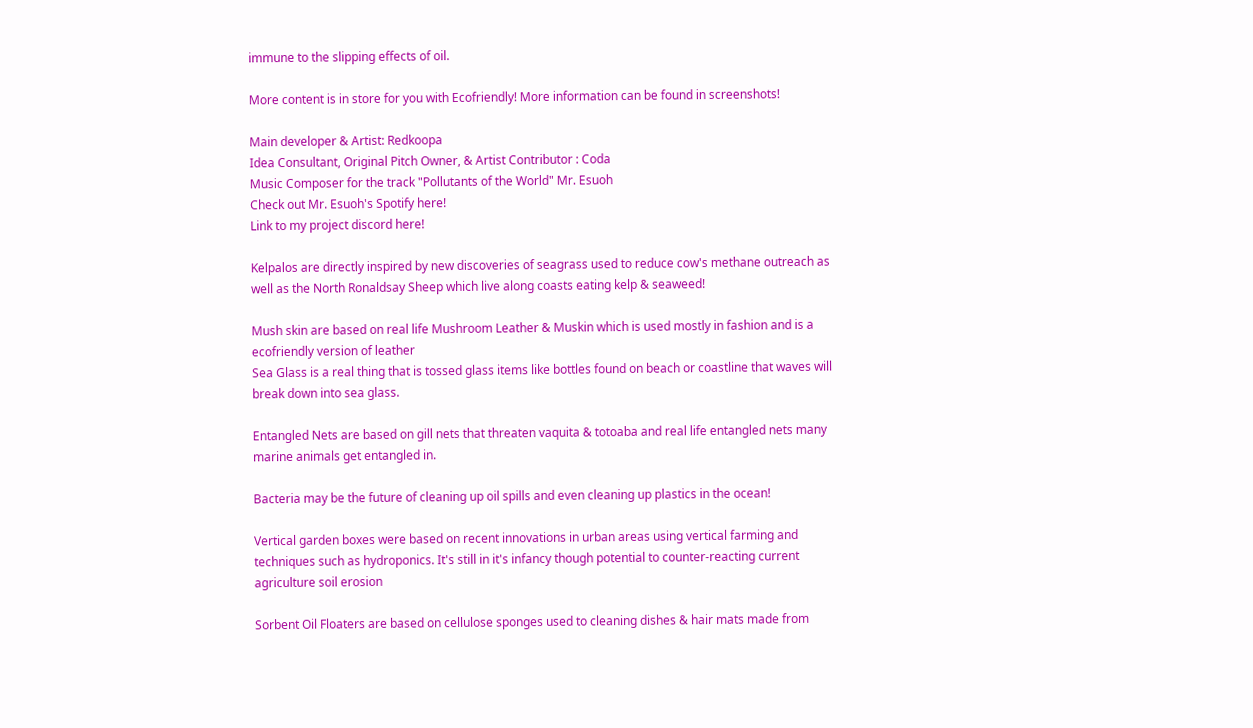immune to the slipping effects of oil.

More content is in store for you with Ecofriendly! More information can be found in screenshots!

Main developer & Artist: Redkoopa
Idea Consultant, Original Pitch Owner, & Artist Contributor : Coda
Music Composer for the track "Pollutants of the World" Mr. Esuoh
Check out Mr. Esuoh's Spotify here!
Link to my project discord here!

Kelpalos are directly inspired by new discoveries of seagrass used to reduce cow's methane outreach as well as the North Ronaldsay Sheep which live along coasts eating kelp & seaweed!

Mush skin are based on real life Mushroom Leather & Muskin which is used mostly in fashion and is a ecofriendly version of leather
Sea Glass is a real thing that is tossed glass items like bottles found on beach or coastline that waves will break down into sea glass.

Entangled Nets are based on gill nets that threaten vaquita & totoaba and real life entangled nets many marine animals get entangled in.

Bacteria may be the future of cleaning up oil spills and even cleaning up plastics in the ocean!

Vertical garden boxes were based on recent innovations in urban areas using vertical farming and techniques such as hydroponics. It's still in it's infancy though potential to counter-reacting current agriculture soil erosion

Sorbent Oil Floaters are based on cellulose sponges used to cleaning dishes & hair mats made from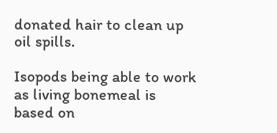donated hair to clean up oil spills.

Isopods being able to work as living bonemeal is based on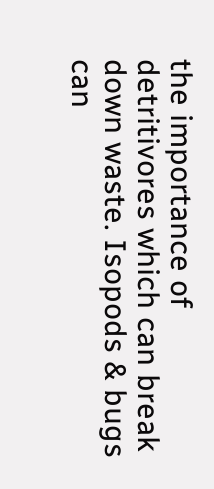the importance of detritivores which can break down waste. Isopods & bugs can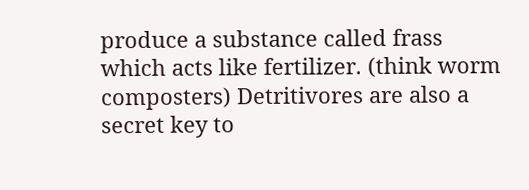produce a substance called frass which acts like fertilizer. (think worm composters) Detritivores are also a secret key to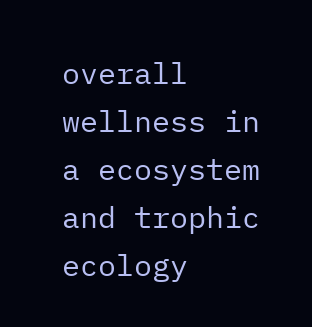overall wellness in a ecosystem and trophic ecology